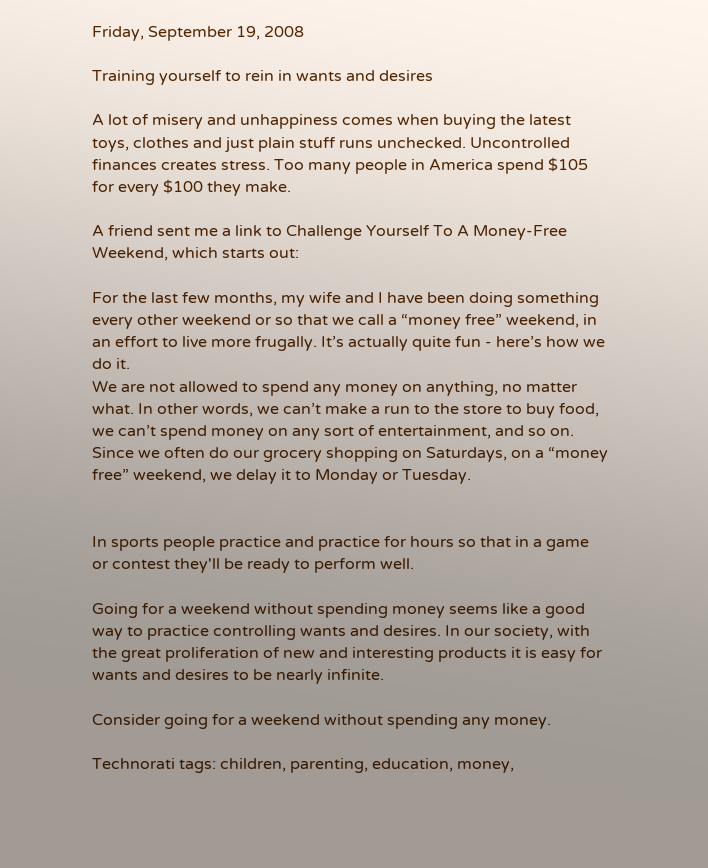Friday, September 19, 2008

Training yourself to rein in wants and desires

A lot of misery and unhappiness comes when buying the latest toys, clothes and just plain stuff runs unchecked. Uncontrolled finances creates stress. Too many people in America spend $105 for every $100 they make.

A friend sent me a link to Challenge Yourself To A Money-Free Weekend, which starts out:

For the last few months, my wife and I have been doing something every other weekend or so that we call a “money free” weekend, in an effort to live more frugally. It’s actually quite fun - here’s how we do it.
We are not allowed to spend any money on anything, no matter what. In other words, we can’t make a run to the store to buy food, we can’t spend money on any sort of entertainment, and so on. Since we often do our grocery shopping on Saturdays, on a “money free” weekend, we delay it to Monday or Tuesday.


In sports people practice and practice for hours so that in a game or contest they'll be ready to perform well.

Going for a weekend without spending money seems like a good way to practice controlling wants and desires. In our society, with the great proliferation of new and interesting products it is easy for wants and desires to be nearly infinite.

Consider going for a weekend without spending any money.

Technorati tags: children, parenting, education, money,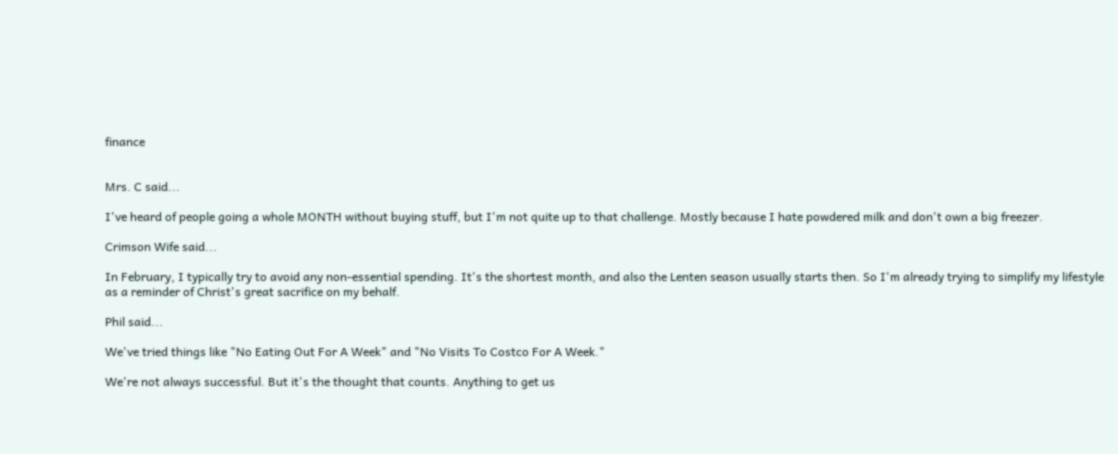finance


Mrs. C said...

I've heard of people going a whole MONTH without buying stuff, but I'm not quite up to that challenge. Mostly because I hate powdered milk and don't own a big freezer.

Crimson Wife said...

In February, I typically try to avoid any non-essential spending. It's the shortest month, and also the Lenten season usually starts then. So I'm already trying to simplify my lifestyle as a reminder of Christ's great sacrifice on my behalf.

Phil said...

We've tried things like "No Eating Out For A Week" and "No Visits To Costco For A Week."

We're not always successful. But it's the thought that counts. Anything to get us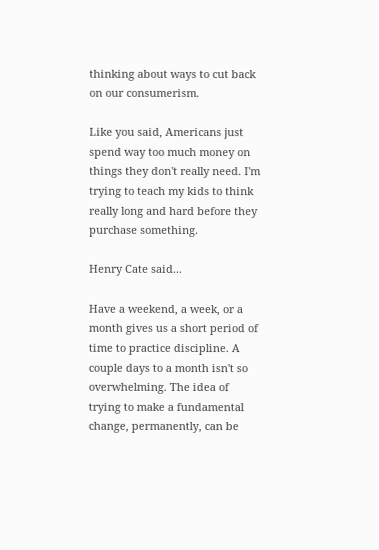thinking about ways to cut back on our consumerism.

Like you said, Americans just spend way too much money on things they don't really need. I'm trying to teach my kids to think really long and hard before they purchase something.

Henry Cate said...

Have a weekend, a week, or a month gives us a short period of time to practice discipline. A couple days to a month isn't so overwhelming. The idea of trying to make a fundamental change, permanently, can be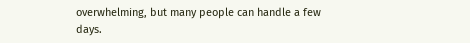overwhelming, but many people can handle a few days.